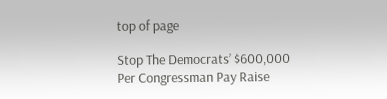top of page

Stop The Democrats’ $600,000 Per Congressman Pay Raise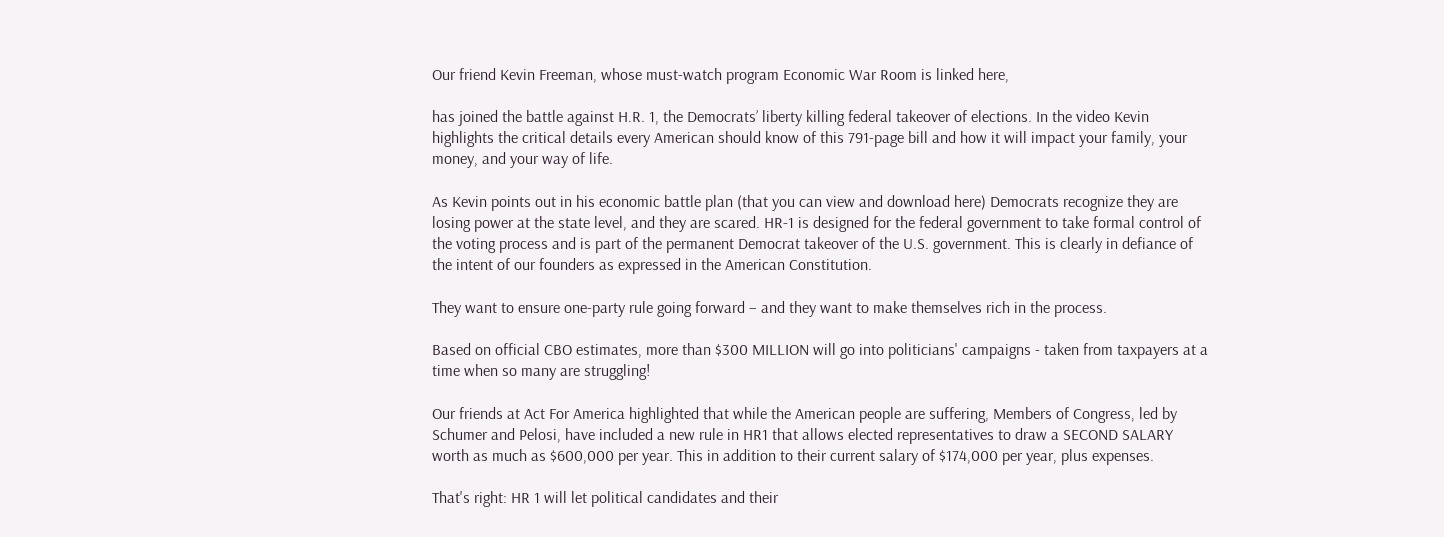Our friend Kevin Freeman, whose must-watch program Economic War Room is linked here,

has joined the battle against H.R. 1, the Democrats’ liberty killing federal takeover of elections. In the video Kevin highlights the critical details every American should know of this 791-page bill and how it will impact your family, your money, and your way of life.

As Kevin points out in his economic battle plan (that you can view and download here) Democrats recognize they are losing power at the state level, and they are scared. HR-1 is designed for the federal government to take formal control of the voting process and is part of the permanent Democrat takeover of the U.S. government. This is clearly in defiance of the intent of our founders as expressed in the American Constitution.

They want to ensure one-party rule going forward – and they want to make themselves rich in the process.

Based on official CBO estimates, more than $300 MILLION will go into politicians' campaigns - taken from taxpayers at a time when so many are struggling!

Our friends at Act For America highlighted that while the American people are suffering, Members of Congress, led by Schumer and Pelosi, have included a new rule in HR1 that allows elected representatives to draw a SECOND SALARY worth as much as $600,000 per year. This in addition to their current salary of $174,000 per year, plus expenses.

That's right: HR 1 will let political candidates and their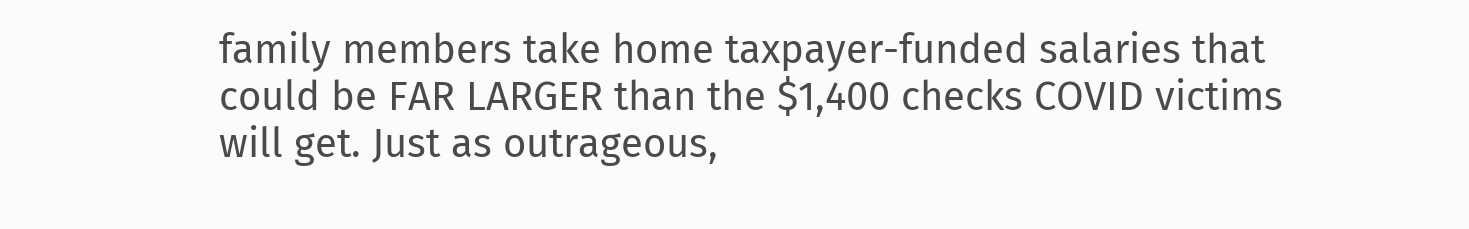family members take home taxpayer-funded salaries that could be FAR LARGER than the $1,400 checks COVID victims will get. Just as outrageous,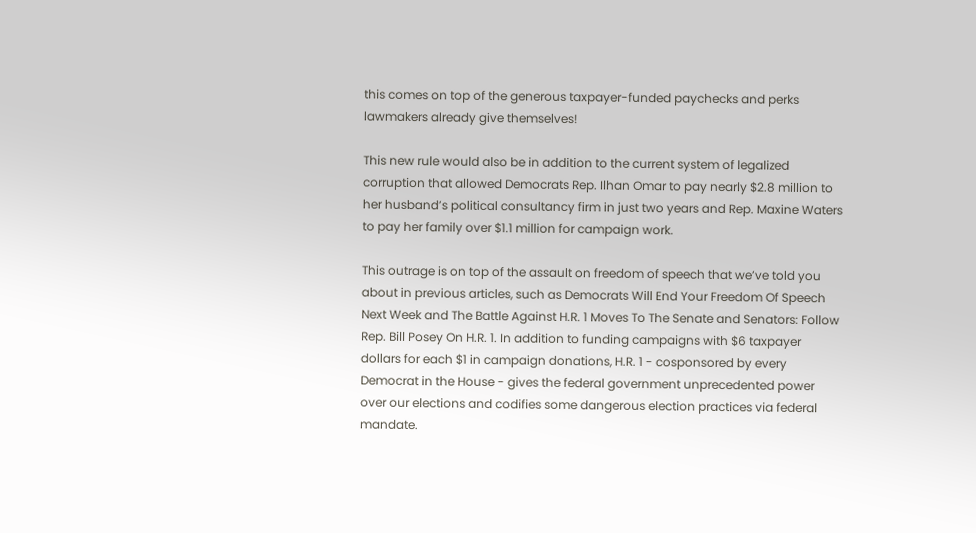this comes on top of the generous taxpayer-funded paychecks and perks lawmakers already give themselves!

This new rule would also be in addition to the current system of legalized corruption that allowed Democrats Rep. Ilhan Omar to pay nearly $2.8 million to her husband’s political consultancy firm in just two years and Rep. Maxine Waters to pay her family over $1.1 million for campaign work.

This outrage is on top of the assault on freedom of speech that we’ve told you about in previous articles, such as Democrats Will End Your Freedom Of Speech Next Week and The Battle Against H.R. 1 Moves To The Senate and Senators: Follow Rep. Bill Posey On H.R. 1. In addition to funding campaigns with $6 taxpayer dollars for each $1 in campaign donations, H.R. 1 - cosponsored by every Democrat in the House - gives the federal government unprecedented power over our elections and codifies some dangerous election practices via federal mandate.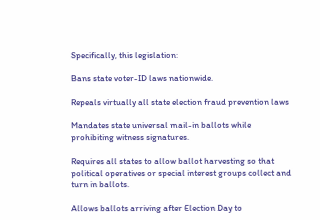Specifically, this legislation:

Bans state voter-ID laws nationwide.

Repeals virtually all state election fraud prevention laws

Mandates state universal mail-in ballots while prohibiting witness signatures.

Requires all states to allow ballot harvesting so that political operatives or special interest groups collect and turn in ballots.

Allows ballots arriving after Election Day to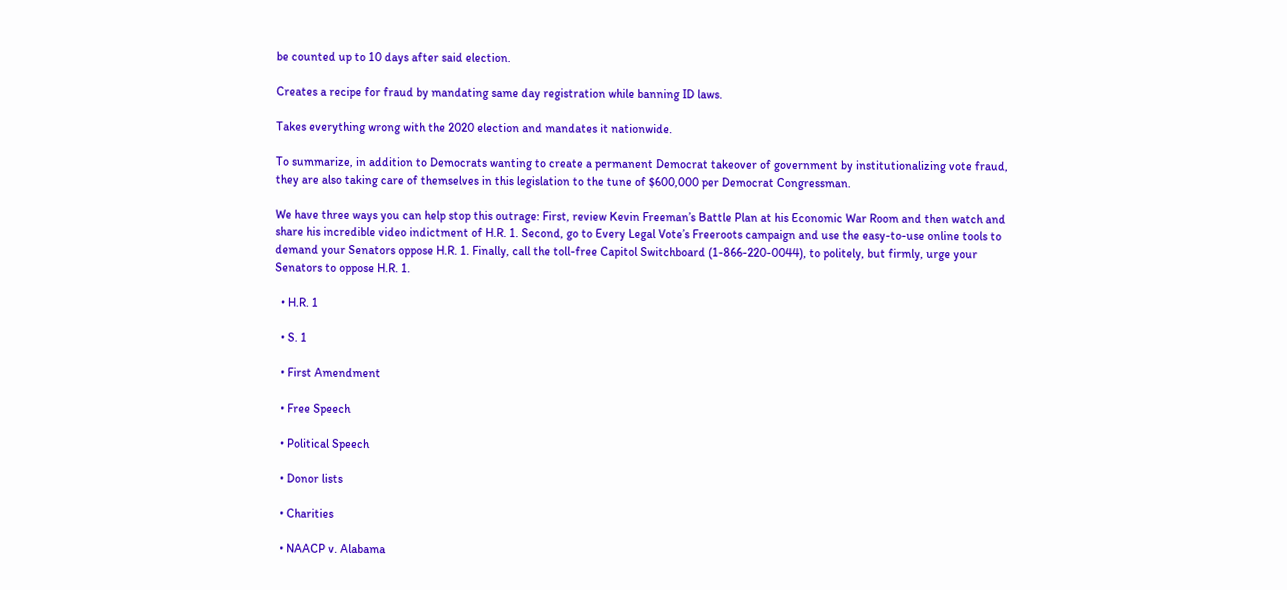be counted up to 10 days after said election.

Creates a recipe for fraud by mandating same day registration while banning ID laws.

Takes everything wrong with the 2020 election and mandates it nationwide.

To summarize, in addition to Democrats wanting to create a permanent Democrat takeover of government by institutionalizing vote fraud, they are also taking care of themselves in this legislation to the tune of $600,000 per Democrat Congressman.

We have three ways you can help stop this outrage: First, review Kevin Freeman’s Battle Plan at his Economic War Room and then watch and share his incredible video indictment of H.R. 1. Second, go to Every Legal Vote’s Freeroots campaign and use the easy-to-use online tools to demand your Senators oppose H.R. 1. Finally, call the toll-free Capitol Switchboard (1-866-220-0044), to politely, but firmly, urge your Senators to oppose H.R. 1.

  • H.R. 1

  • S. 1

  • First Amendment

  • Free Speech

  • Political Speech

  • Donor lists

  • Charities

  • NAACP v. Alabama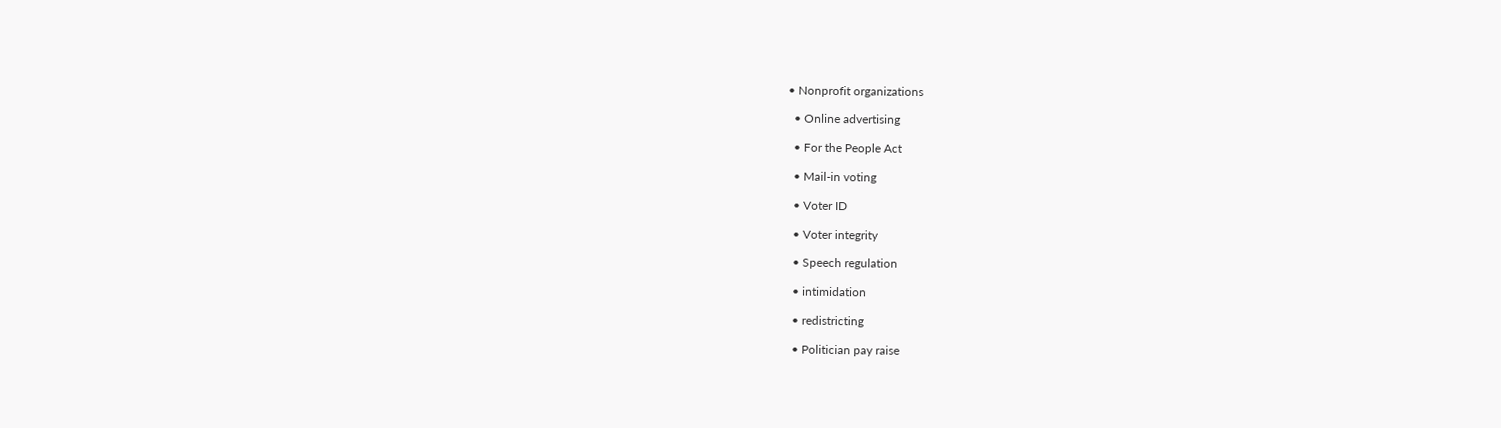• Nonprofit organizations

  • Online advertising

  • For the People Act

  • Mail-in voting

  • Voter ID

  • Voter integrity

  • Speech regulation

  • intimidation

  • redistricting

  • Politician pay raise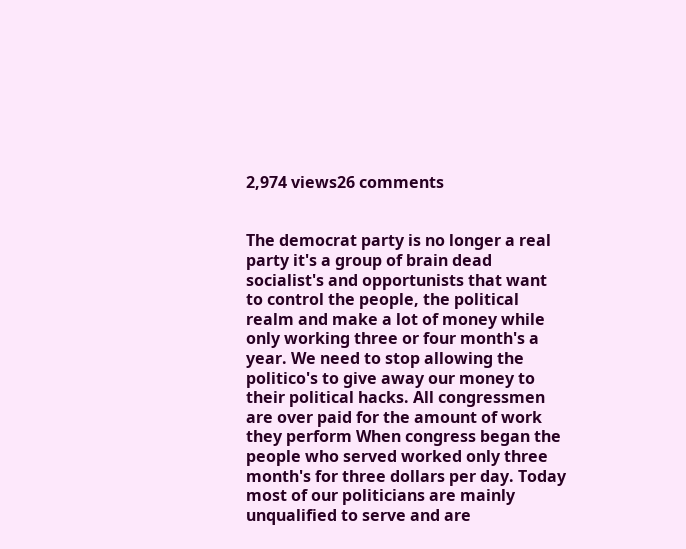2,974 views26 comments


The democrat party is no longer a real party it's a group of brain dead socialist's and opportunists that want to control the people, the political realm and make a lot of money while only working three or four month's a year. We need to stop allowing the politico's to give away our money to their political hacks. All congressmen are over paid for the amount of work they perform When congress began the people who served worked only three month's for three dollars per day. Today most of our politicians are mainly unqualified to serve and are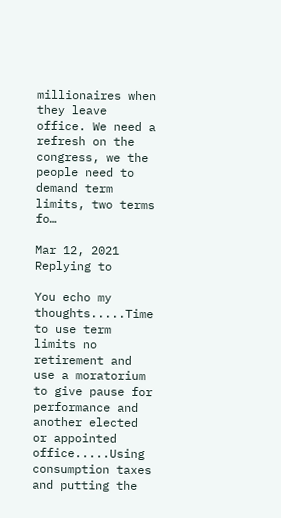millionaires when they leave office. We need a refresh on the congress, we the people need to demand term limits, two terms fo…

Mar 12, 2021
Replying to

You echo my thoughts.....Time to use term limits no retirement and use a moratorium to give pause for performance and another elected or appointed office.....Using consumption taxes and putting the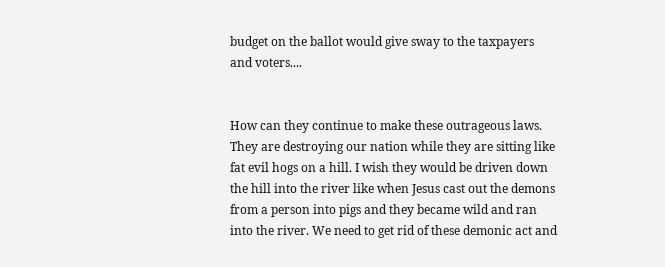budget on the ballot would give sway to the taxpayers and voters....


How can they continue to make these outrageous laws. They are destroying our nation while they are sitting like fat evil hogs on a hill. I wish they would be driven down the hill into the river like when Jesus cast out the demons from a person into pigs and they became wild and ran into the river. We need to get rid of these demonic act and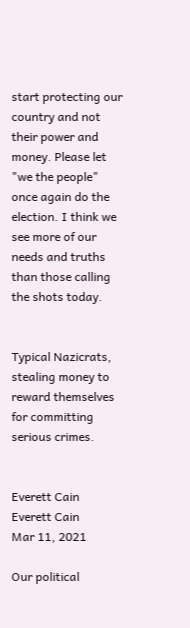start protecting our country and not their power and money. Please let "we the people" once again do the election. I think we see more of our needs and truths than those calling the shots today.


Typical Nazicrats, stealing money to reward themselves for committing serious crimes.


Everett Cain
Everett Cain
Mar 11, 2021

Our political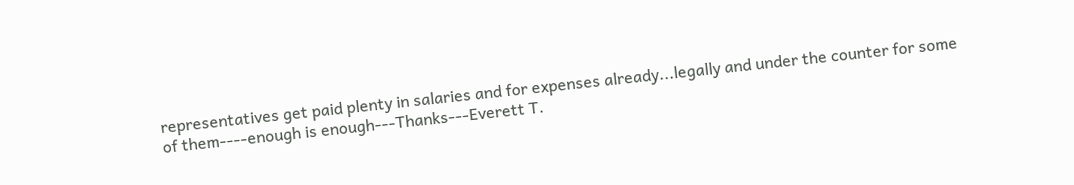representatives get paid plenty in salaries and for expenses already...legally and under the counter for some of them----enough is enough---Thanks---Everett T.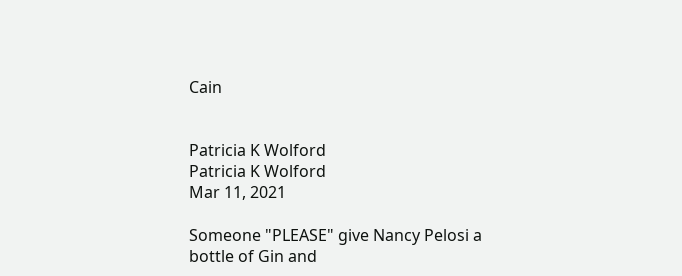Cain


Patricia K Wolford
Patricia K Wolford
Mar 11, 2021

Someone "PLEASE" give Nancy Pelosi a bottle of Gin and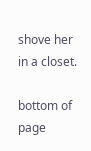shove her in a closet.

bottom of page